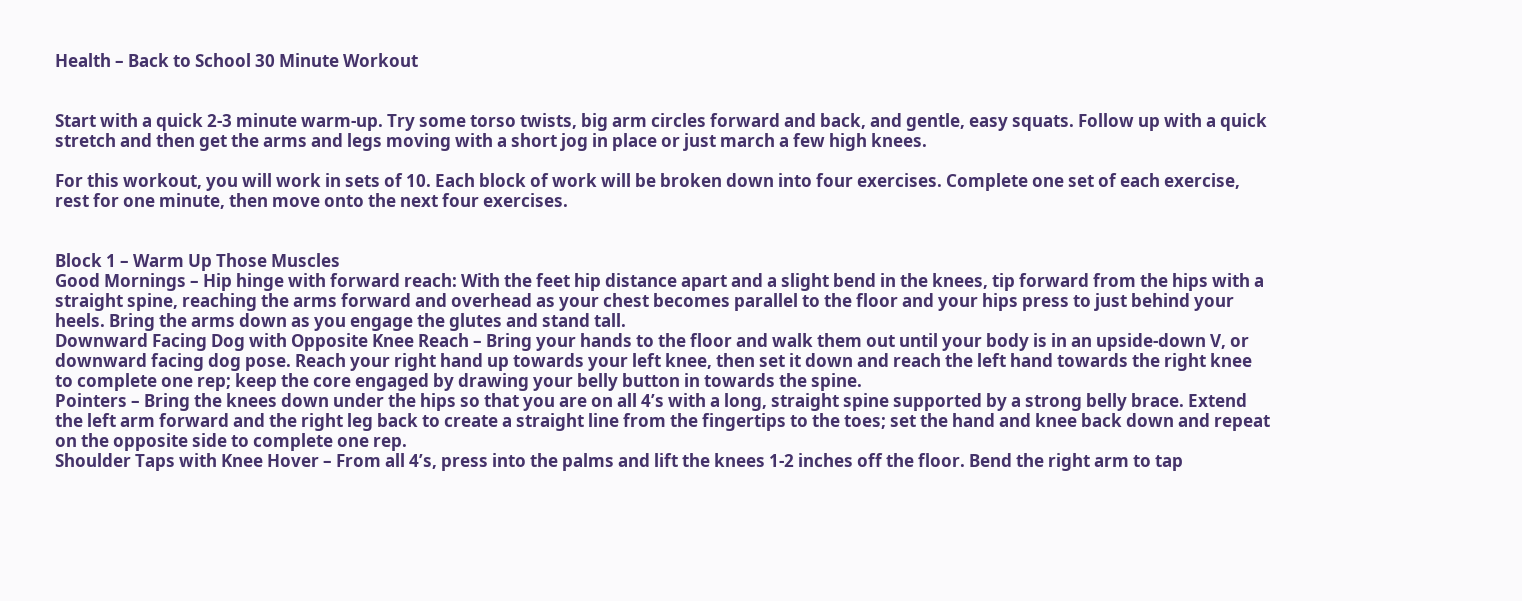Health – Back to School 30 Minute Workout


Start with a quick 2-3 minute warm-up. Try some torso twists, big arm circles forward and back, and gentle, easy squats. Follow up with a quick stretch and then get the arms and legs moving with a short jog in place or just march a few high knees.

For this workout, you will work in sets of 10. Each block of work will be broken down into four exercises. Complete one set of each exercise, rest for one minute, then move onto the next four exercises.


Block 1 – Warm Up Those Muscles
Good Mornings – Hip hinge with forward reach: With the feet hip distance apart and a slight bend in the knees, tip forward from the hips with a straight spine, reaching the arms forward and overhead as your chest becomes parallel to the floor and your hips press to just behind your heels. Bring the arms down as you engage the glutes and stand tall.
Downward Facing Dog with Opposite Knee Reach – Bring your hands to the floor and walk them out until your body is in an upside-down V, or downward facing dog pose. Reach your right hand up towards your left knee, then set it down and reach the left hand towards the right knee to complete one rep; keep the core engaged by drawing your belly button in towards the spine.
Pointers – Bring the knees down under the hips so that you are on all 4’s with a long, straight spine supported by a strong belly brace. Extend the left arm forward and the right leg back to create a straight line from the fingertips to the toes; set the hand and knee back down and repeat on the opposite side to complete one rep.
Shoulder Taps with Knee Hover – From all 4’s, press into the palms and lift the knees 1-2 inches off the floor. Bend the right arm to tap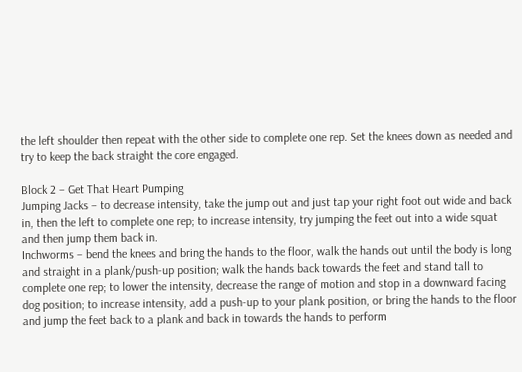the left shoulder then repeat with the other side to complete one rep. Set the knees down as needed and try to keep the back straight the core engaged.

Block 2 – Get That Heart Pumping
Jumping Jacks – to decrease intensity, take the jump out and just tap your right foot out wide and back in, then the left to complete one rep; to increase intensity, try jumping the feet out into a wide squat and then jump them back in.
Inchworms – bend the knees and bring the hands to the floor, walk the hands out until the body is long and straight in a plank/push-up position; walk the hands back towards the feet and stand tall to complete one rep; to lower the intensity, decrease the range of motion and stop in a downward facing dog position; to increase intensity, add a push-up to your plank position, or bring the hands to the floor and jump the feet back to a plank and back in towards the hands to perform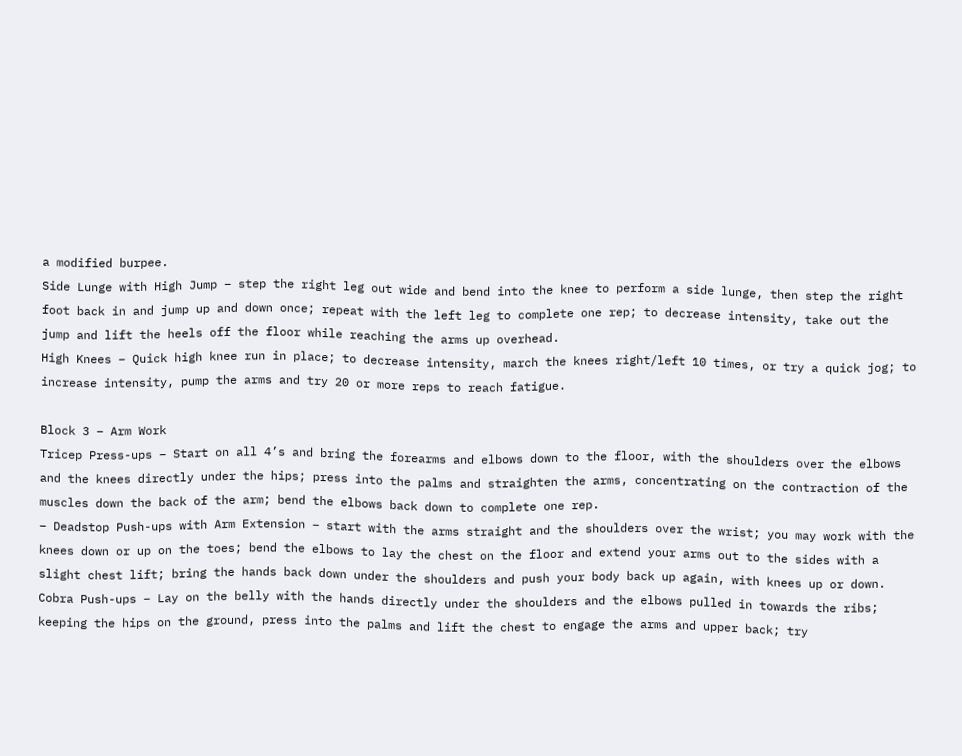a modified burpee.
Side Lunge with High Jump – step the right leg out wide and bend into the knee to perform a side lunge, then step the right foot back in and jump up and down once; repeat with the left leg to complete one rep; to decrease intensity, take out the jump and lift the heels off the floor while reaching the arms up overhead.
High Knees – Quick high knee run in place; to decrease intensity, march the knees right/left 10 times, or try a quick jog; to increase intensity, pump the arms and try 20 or more reps to reach fatigue.

Block 3 – Arm Work
Tricep Press-ups – Start on all 4’s and bring the forearms and elbows down to the floor, with the shoulders over the elbows and the knees directly under the hips; press into the palms and straighten the arms, concentrating on the contraction of the muscles down the back of the arm; bend the elbows back down to complete one rep.
– Deadstop Push-ups with Arm Extension – start with the arms straight and the shoulders over the wrist; you may work with the knees down or up on the toes; bend the elbows to lay the chest on the floor and extend your arms out to the sides with a slight chest lift; bring the hands back down under the shoulders and push your body back up again, with knees up or down.
Cobra Push-ups – Lay on the belly with the hands directly under the shoulders and the elbows pulled in towards the ribs; keeping the hips on the ground, press into the palms and lift the chest to engage the arms and upper back; try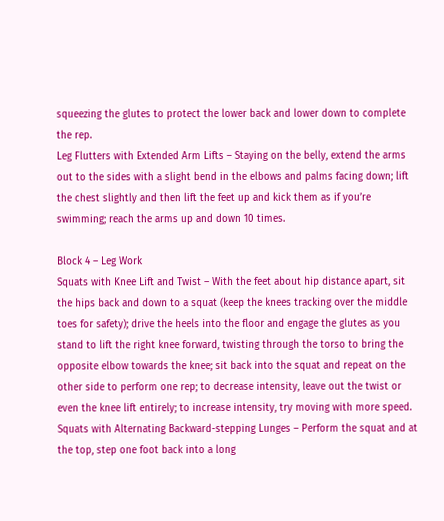squeezing the glutes to protect the lower back and lower down to complete the rep.
Leg Flutters with Extended Arm Lifts – Staying on the belly, extend the arms out to the sides with a slight bend in the elbows and palms facing down; lift the chest slightly and then lift the feet up and kick them as if you’re swimming; reach the arms up and down 10 times.

Block 4 – Leg Work
Squats with Knee Lift and Twist – With the feet about hip distance apart, sit the hips back and down to a squat (keep the knees tracking over the middle toes for safety); drive the heels into the floor and engage the glutes as you stand to lift the right knee forward, twisting through the torso to bring the opposite elbow towards the knee; sit back into the squat and repeat on the other side to perform one rep; to decrease intensity, leave out the twist or even the knee lift entirely; to increase intensity, try moving with more speed.
Squats with Alternating Backward-stepping Lunges – Perform the squat and at the top, step one foot back into a long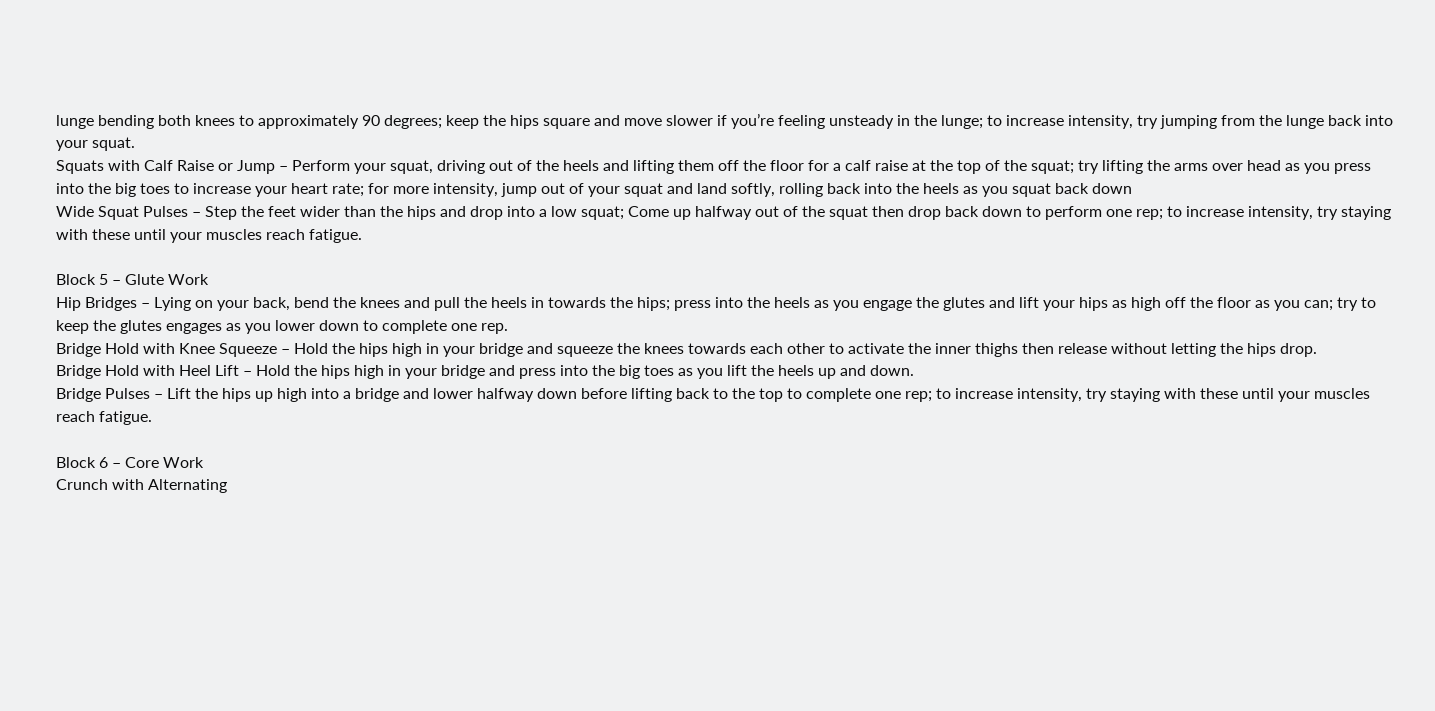lunge bending both knees to approximately 90 degrees; keep the hips square and move slower if you’re feeling unsteady in the lunge; to increase intensity, try jumping from the lunge back into your squat.
Squats with Calf Raise or Jump – Perform your squat, driving out of the heels and lifting them off the floor for a calf raise at the top of the squat; try lifting the arms over head as you press into the big toes to increase your heart rate; for more intensity, jump out of your squat and land softly, rolling back into the heels as you squat back down
Wide Squat Pulses – Step the feet wider than the hips and drop into a low squat; Come up halfway out of the squat then drop back down to perform one rep; to increase intensity, try staying with these until your muscles reach fatigue.

Block 5 – Glute Work
Hip Bridges – Lying on your back, bend the knees and pull the heels in towards the hips; press into the heels as you engage the glutes and lift your hips as high off the floor as you can; try to keep the glutes engages as you lower down to complete one rep.
Bridge Hold with Knee Squeeze – Hold the hips high in your bridge and squeeze the knees towards each other to activate the inner thighs then release without letting the hips drop.
Bridge Hold with Heel Lift – Hold the hips high in your bridge and press into the big toes as you lift the heels up and down.
Bridge Pulses – Lift the hips up high into a bridge and lower halfway down before lifting back to the top to complete one rep; to increase intensity, try staying with these until your muscles reach fatigue.

Block 6 – Core Work
Crunch with Alternating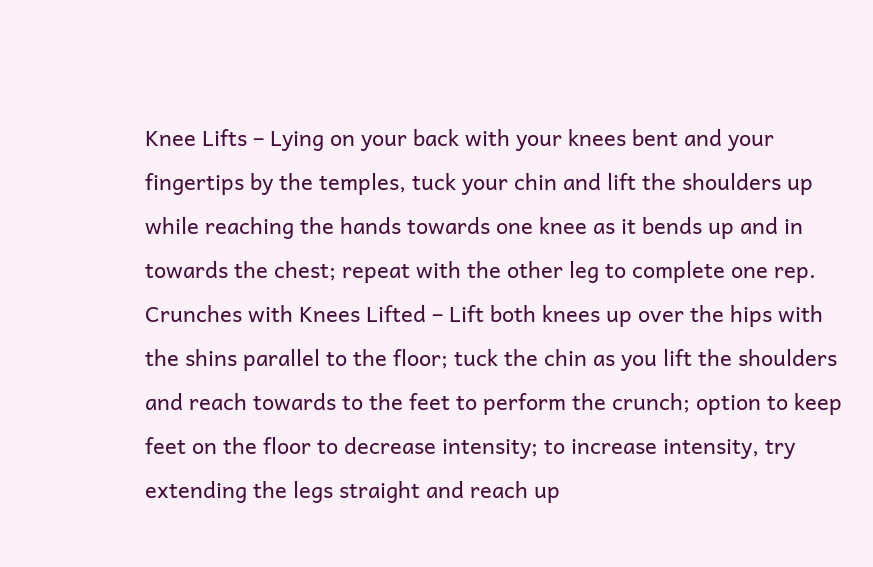Knee Lifts – Lying on your back with your knees bent and your fingertips by the temples, tuck your chin and lift the shoulders up while reaching the hands towards one knee as it bends up and in towards the chest; repeat with the other leg to complete one rep.
Crunches with Knees Lifted – Lift both knees up over the hips with the shins parallel to the floor; tuck the chin as you lift the shoulders and reach towards to the feet to perform the crunch; option to keep feet on the floor to decrease intensity; to increase intensity, try extending the legs straight and reach up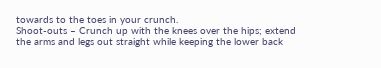towards to the toes in your crunch.
Shoot-outs – Crunch up with the knees over the hips; extend the arms and legs out straight while keeping the lower back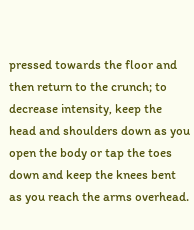pressed towards the floor and then return to the crunch; to decrease intensity, keep the head and shoulders down as you open the body or tap the toes down and keep the knees bent as you reach the arms overhead.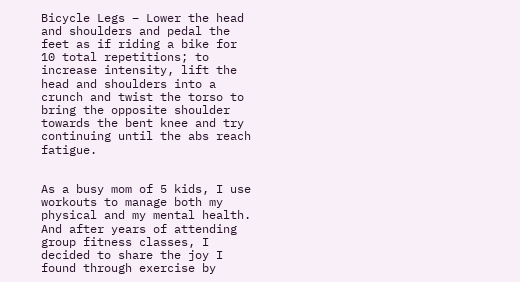Bicycle Legs – Lower the head and shoulders and pedal the feet as if riding a bike for 10 total repetitions; to increase intensity, lift the head and shoulders into a crunch and twist the torso to bring the opposite shoulder towards the bent knee and try continuing until the abs reach fatigue.


As a busy mom of 5 kids, I use workouts to manage both my physical and my mental health. And after years of attending group fitness classes, I decided to share the joy I found through exercise by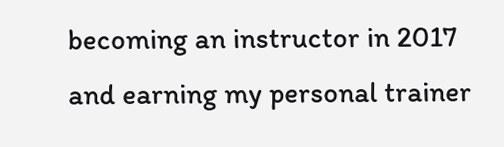becoming an instructor in 2017 and earning my personal trainer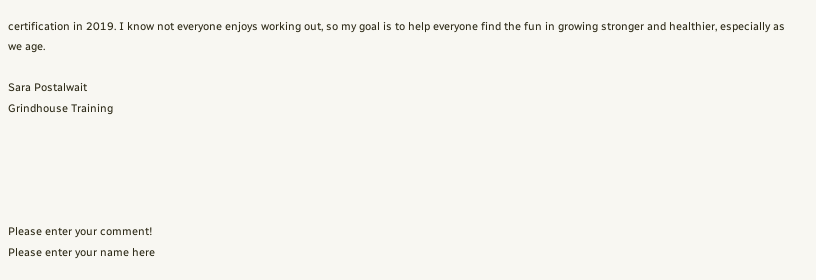certification in 2019. I know not everyone enjoys working out, so my goal is to help everyone find the fun in growing stronger and healthier, especially as we age.

Sara Postalwait
Grindhouse Training





Please enter your comment!
Please enter your name here